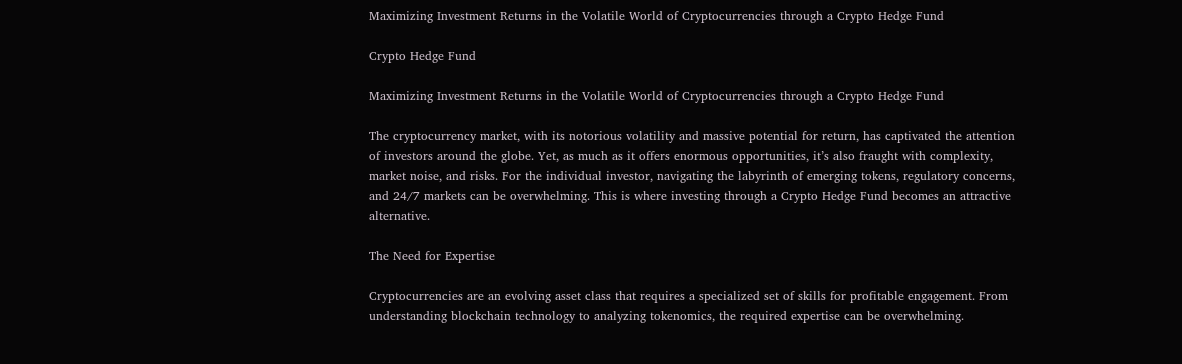Maximizing Investment Returns in the Volatile World of Cryptocurrencies through a Crypto Hedge Fund

Crypto Hedge Fund

Maximizing Investment Returns in the Volatile World of Cryptocurrencies through a Crypto Hedge Fund

The cryptocurrency market, with its notorious volatility and massive potential for return, has captivated the attention of investors around the globe. Yet, as much as it offers enormous opportunities, it’s also fraught with complexity, market noise, and risks. For the individual investor, navigating the labyrinth of emerging tokens, regulatory concerns, and 24/7 markets can be overwhelming. This is where investing through a Crypto Hedge Fund becomes an attractive alternative.

The Need for Expertise

Cryptocurrencies are an evolving asset class that requires a specialized set of skills for profitable engagement. From understanding blockchain technology to analyzing tokenomics, the required expertise can be overwhelming.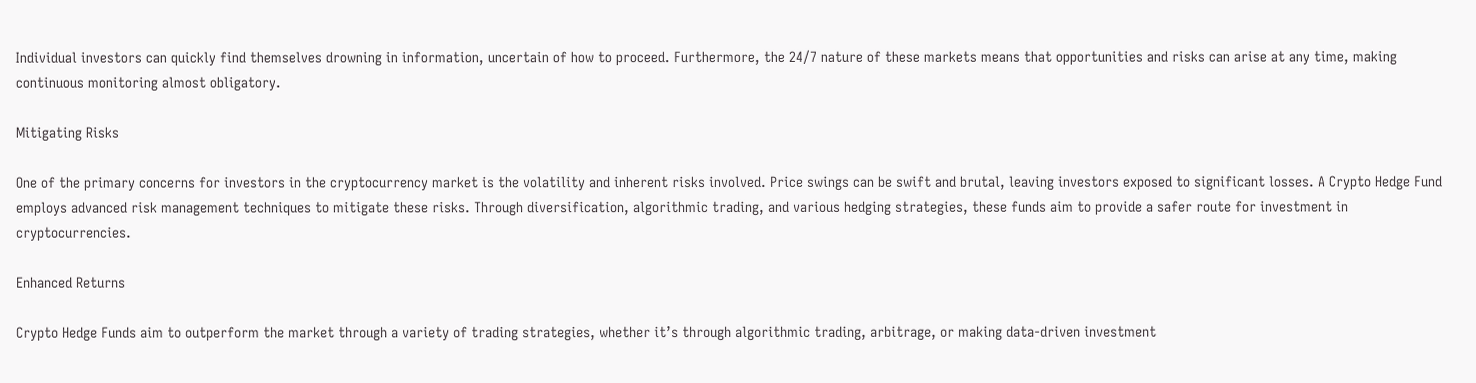Individual investors can quickly find themselves drowning in information, uncertain of how to proceed. Furthermore, the 24/7 nature of these markets means that opportunities and risks can arise at any time, making continuous monitoring almost obligatory.

Mitigating Risks

One of the primary concerns for investors in the cryptocurrency market is the volatility and inherent risks involved. Price swings can be swift and brutal, leaving investors exposed to significant losses. A Crypto Hedge Fund employs advanced risk management techniques to mitigate these risks. Through diversification, algorithmic trading, and various hedging strategies, these funds aim to provide a safer route for investment in cryptocurrencies.

Enhanced Returns

Crypto Hedge Funds aim to outperform the market through a variety of trading strategies, whether it’s through algorithmic trading, arbitrage, or making data-driven investment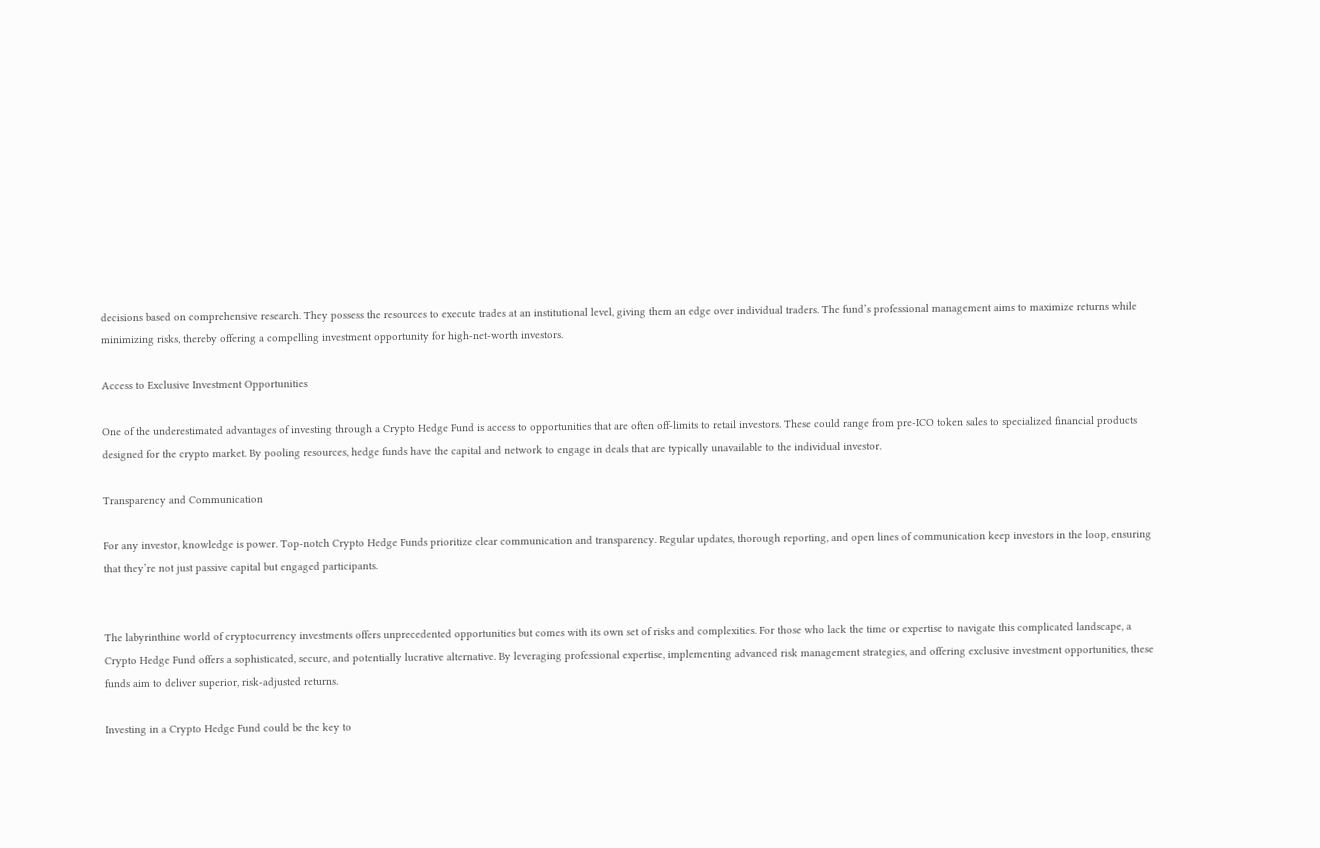decisions based on comprehensive research. They possess the resources to execute trades at an institutional level, giving them an edge over individual traders. The fund’s professional management aims to maximize returns while minimizing risks, thereby offering a compelling investment opportunity for high-net-worth investors.

Access to Exclusive Investment Opportunities

One of the underestimated advantages of investing through a Crypto Hedge Fund is access to opportunities that are often off-limits to retail investors. These could range from pre-ICO token sales to specialized financial products designed for the crypto market. By pooling resources, hedge funds have the capital and network to engage in deals that are typically unavailable to the individual investor.

Transparency and Communication

For any investor, knowledge is power. Top-notch Crypto Hedge Funds prioritize clear communication and transparency. Regular updates, thorough reporting, and open lines of communication keep investors in the loop, ensuring that they’re not just passive capital but engaged participants.


The labyrinthine world of cryptocurrency investments offers unprecedented opportunities but comes with its own set of risks and complexities. For those who lack the time or expertise to navigate this complicated landscape, a Crypto Hedge Fund offers a sophisticated, secure, and potentially lucrative alternative. By leveraging professional expertise, implementing advanced risk management strategies, and offering exclusive investment opportunities, these funds aim to deliver superior, risk-adjusted returns.

Investing in a Crypto Hedge Fund could be the key to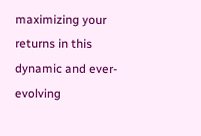maximizing your returns in this dynamic and ever-evolving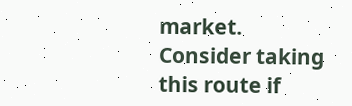market. Consider taking this route if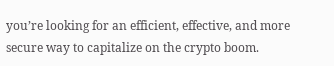you’re looking for an efficient, effective, and more secure way to capitalize on the crypto boom.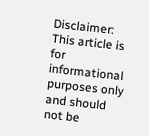Disclaimer: This article is for informational purposes only and should not be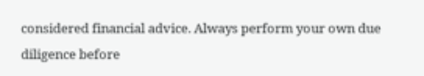considered financial advice. Always perform your own due diligence before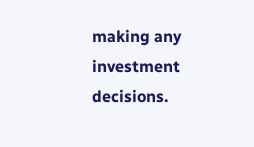making any investment decisions.